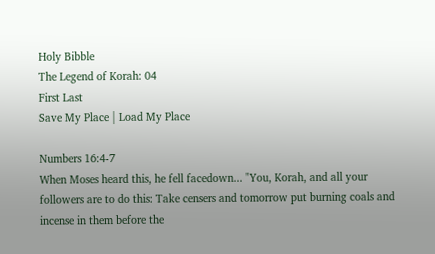Holy Bibble
The Legend of Korah: 04
First Last
Save My Place | Load My Place

Numbers 16:4-7
When Moses heard this, he fell facedown... "You, Korah, and all your followers are to do this: Take censers and tomorrow put burning coals and incense in them before the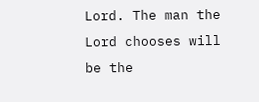Lord. The man the Lord chooses will be the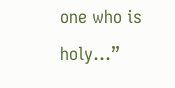one who is holy...”